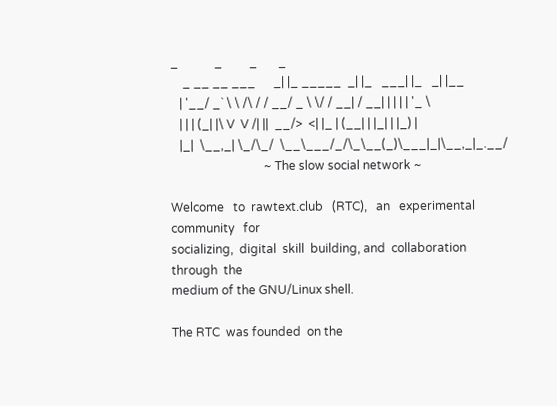_            _         _       _
    _ __ __ ___      _| |_ _____  _| |_   ___| |_   _| |__
   | '__/ _` \ \ /\ / / __/ _ \ \/ / __| / __| | | | | '_ \
   | | | (_| |\ V  V /| ||  __/>  <| |_ | (__| | |_| | |_) |
   |_|  \__,_| \_/\_/  \__\___/_/\_\__(_)\___|_|\__,_|_.__/
                               ~ The slow social network ~

Welcome   to  rawtext.club   (RTC),   an   experimental  community   for
socializing,  digital  skill  building, and  collaboration  through  the
medium of the GNU/Linux shell.

The RTC  was founded  on the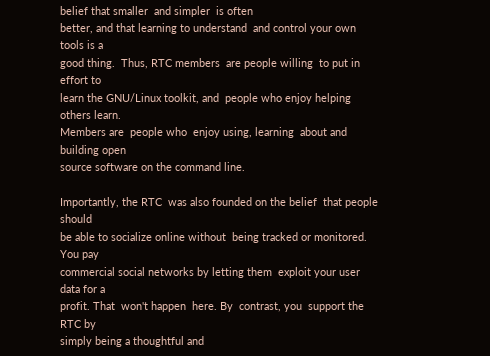belief that smaller  and simpler  is often
better, and that learning to understand  and control your own tools is a
good thing.  Thus, RTC members  are people willing  to put in  effort to
learn the GNU/Linux toolkit, and  people who enjoy helping others learn.
Members are  people who  enjoy using, learning  about and  building open
source software on the command line.

Importantly, the RTC  was also founded on the belief  that people should
be able to socialize online without  being tracked or monitored. You pay
commercial social networks by letting them  exploit your user data for a
profit. That  won't happen  here. By  contrast, you  support the  RTC by
simply being a thoughtful and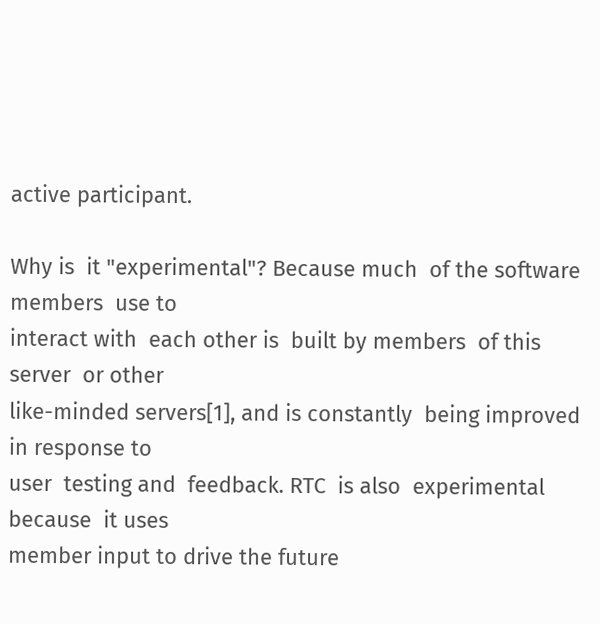active participant.

Why is  it "experimental"? Because much  of the software members  use to
interact with  each other is  built by members  of this server  or other
like-minded servers[1], and is constantly  being improved in response to
user  testing and  feedback. RTC  is also  experimental because  it uses
member input to drive the future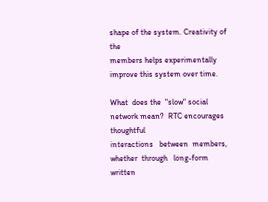shape of the system. Creativity of the
members helps experimentally improve this system over time.

What  does the  "slow" social  network mean?  RTC encourages  thoughtful
interactions   between  members,   whether  through   long-form  written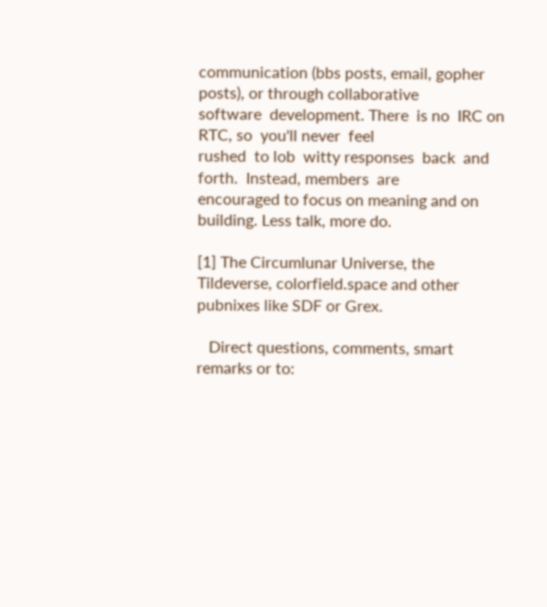communication (bbs posts, email, gopher posts), or through collaborative
software  development. There  is no  IRC on  RTC, so  you'll never  feel
rushed  to lob  witty responses  back  and forth.  Instead, members  are
encouraged to focus on meaning and on building. Less talk, more do.

[1] The Circumlunar Universe, the Tildeverse, colorfield.space and other
pubnixes like SDF or Grex.

   Direct questions, comments, smart remarks or to: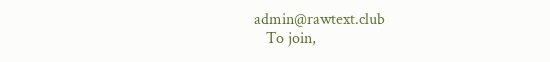admin@rawtext.club
   To join,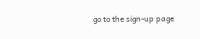go to the sign-up page